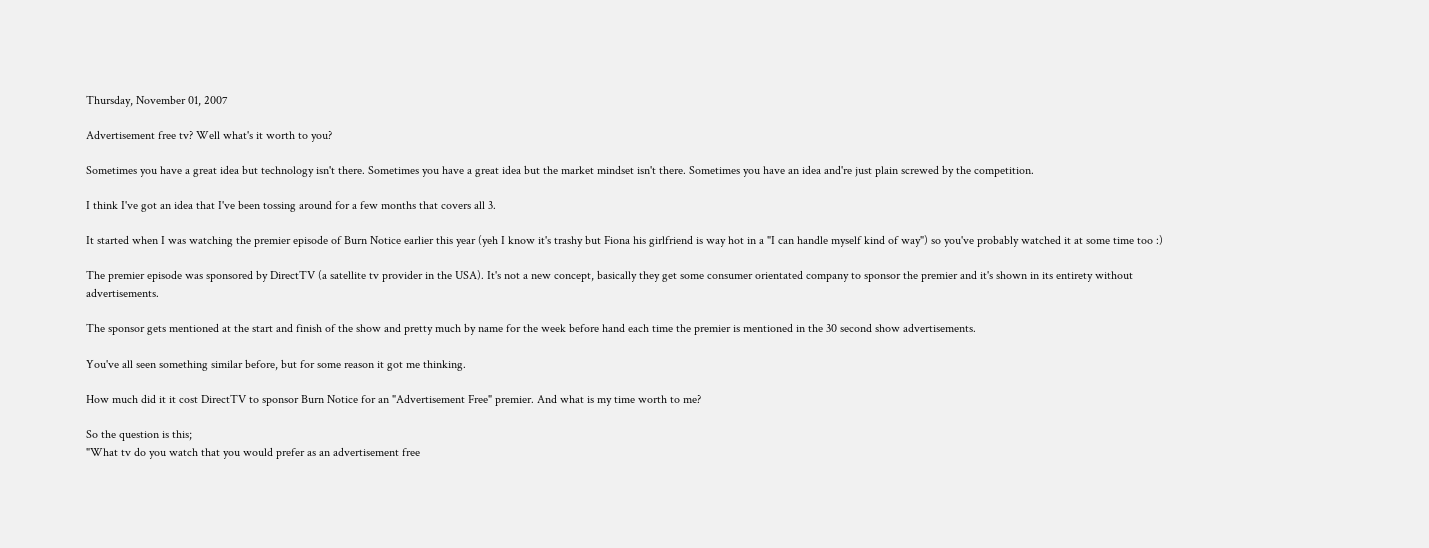Thursday, November 01, 2007

Advertisement free tv? Well what's it worth to you?

Sometimes you have a great idea but technology isn't there. Sometimes you have a great idea but the market mindset isn't there. Sometimes you have an idea and're just plain screwed by the competition.

I think I've got an idea that I've been tossing around for a few months that covers all 3.

It started when I was watching the premier episode of Burn Notice earlier this year (yeh I know it's trashy but Fiona his girlfriend is way hot in a "I can handle myself kind of way") so you've probably watched it at some time too :)

The premier episode was sponsored by DirectTV (a satellite tv provider in the USA). It's not a new concept, basically they get some consumer orientated company to sponsor the premier and it's shown in its entirety without advertisements.

The sponsor gets mentioned at the start and finish of the show and pretty much by name for the week before hand each time the premier is mentioned in the 30 second show advertisements.

You've all seen something similar before, but for some reason it got me thinking.

How much did it it cost DirectTV to sponsor Burn Notice for an "Advertisement Free" premier. And what is my time worth to me?

So the question is this;
"What tv do you watch that you would prefer as an advertisement free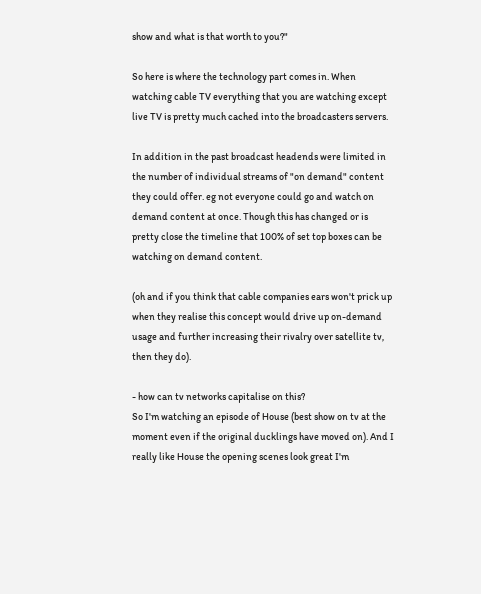show and what is that worth to you?"

So here is where the technology part comes in. When watching cable TV everything that you are watching except live TV is pretty much cached into the broadcasters servers.

In addition in the past broadcast headends were limited in the number of individual streams of "on demand" content they could offer. eg not everyone could go and watch on demand content at once. Though this has changed or is pretty close the timeline that 100% of set top boxes can be watching on demand content.

(oh and if you think that cable companies ears won't prick up when they realise this concept would drive up on-demand usage and further increasing their rivalry over satellite tv, then they do).

- how can tv networks capitalise on this?
So I'm watching an episode of House (best show on tv at the moment even if the original ducklings have moved on). And I really like House the opening scenes look great I'm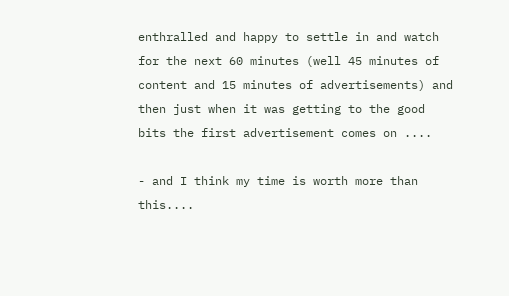enthralled and happy to settle in and watch for the next 60 minutes (well 45 minutes of content and 15 minutes of advertisements) and then just when it was getting to the good bits the first advertisement comes on ....

- and I think my time is worth more than this....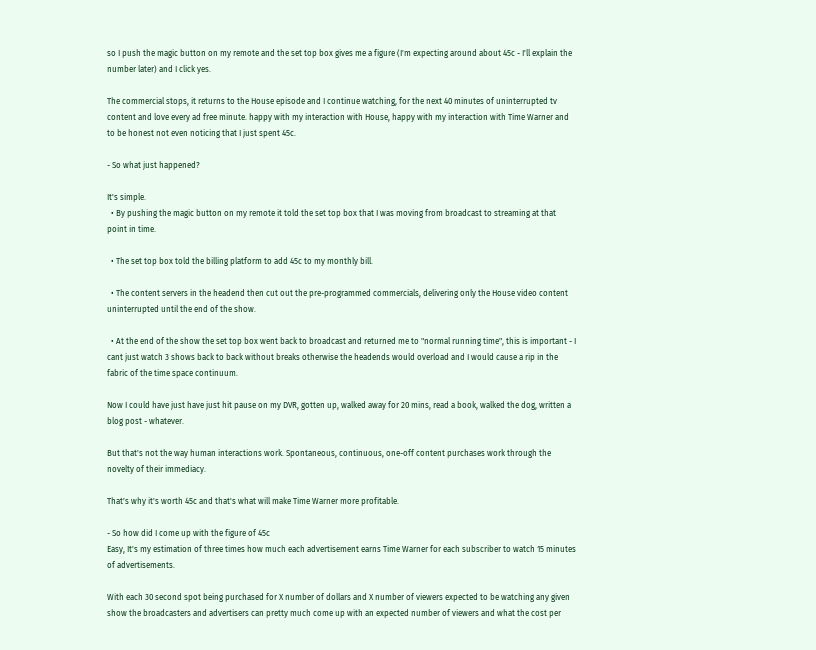so I push the magic button on my remote and the set top box gives me a figure (I'm expecting around about 45c - I'll explain the number later) and I click yes.

The commercial stops, it returns to the House episode and I continue watching, for the next 40 minutes of uninterrupted tv content and love every ad free minute. happy with my interaction with House, happy with my interaction with Time Warner and to be honest not even noticing that I just spent 45c.

- So what just happened?

It's simple.
  • By pushing the magic button on my remote it told the set top box that I was moving from broadcast to streaming at that point in time.

  • The set top box told the billing platform to add 45c to my monthly bill.

  • The content servers in the headend then cut out the pre-programmed commercials, delivering only the House video content uninterrupted until the end of the show.

  • At the end of the show the set top box went back to broadcast and returned me to "normal running time", this is important - I cant just watch 3 shows back to back without breaks otherwise the headends would overload and I would cause a rip in the fabric of the time space continuum.

Now I could have just have just hit pause on my DVR, gotten up, walked away for 20 mins, read a book, walked the dog, written a blog post - whatever.

But that's not the way human interactions work. Spontaneous, continuous, one-off content purchases work through the novelty of their immediacy.

That's why it's worth 45c and that's what will make Time Warner more profitable.

- So how did I come up with the figure of 45c
Easy, It's my estimation of three times how much each advertisement earns Time Warner for each subscriber to watch 15 minutes of advertisements.

With each 30 second spot being purchased for X number of dollars and X number of viewers expected to be watching any given show the broadcasters and advertisers can pretty much come up with an expected number of viewers and what the cost per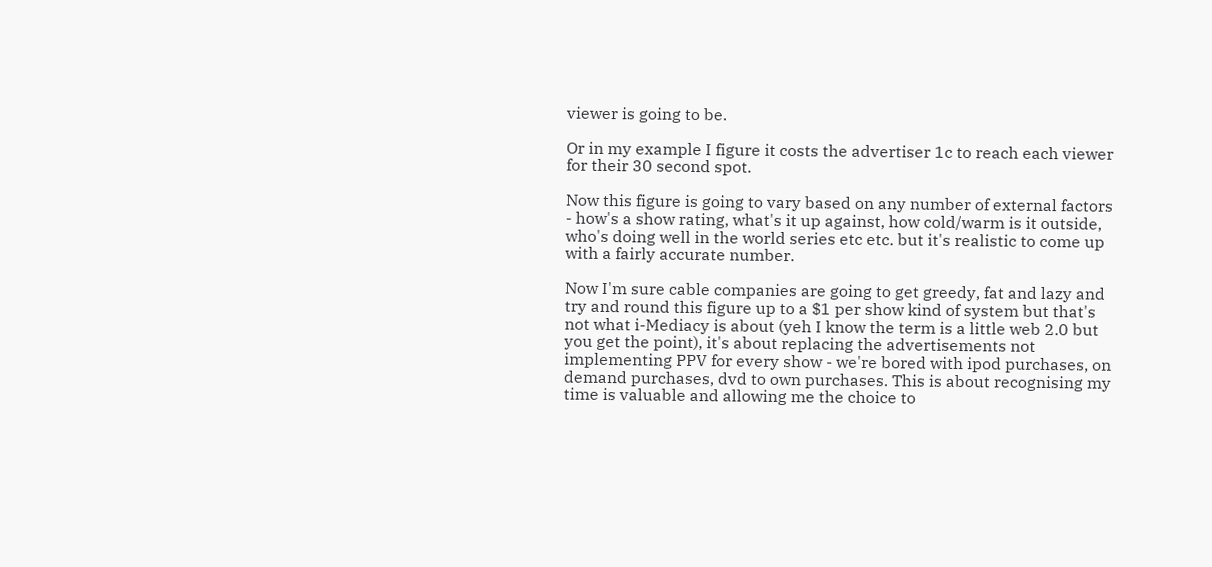viewer is going to be.

Or in my example I figure it costs the advertiser 1c to reach each viewer for their 30 second spot.

Now this figure is going to vary based on any number of external factors - how's a show rating, what's it up against, how cold/warm is it outside, who's doing well in the world series etc etc. but it's realistic to come up with a fairly accurate number.

Now I'm sure cable companies are going to get greedy, fat and lazy and try and round this figure up to a $1 per show kind of system but that's not what i-Mediacy is about (yeh I know the term is a little web 2.0 but you get the point), it's about replacing the advertisements not implementing PPV for every show - we're bored with ipod purchases, on demand purchases, dvd to own purchases. This is about recognising my time is valuable and allowing me the choice to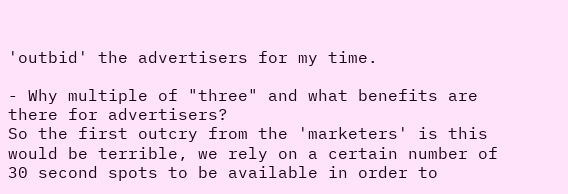'outbid' the advertisers for my time.

- Why multiple of "three" and what benefits are there for advertisers?
So the first outcry from the 'marketers' is this would be terrible, we rely on a certain number of 30 second spots to be available in order to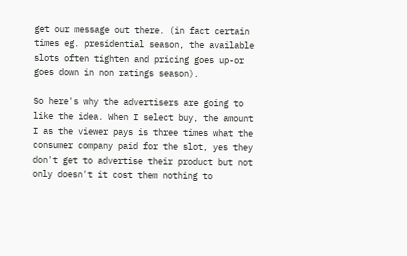get our message out there. (in fact certain times eg. presidential season, the available slots often tighten and pricing goes up-or goes down in non ratings season).

So here's why the advertisers are going to like the idea. When I select buy, the amount I as the viewer pays is three times what the consumer company paid for the slot, yes they don't get to advertise their product but not only doesn't it cost them nothing to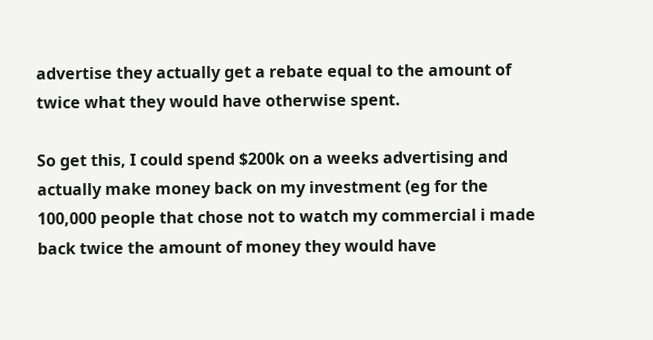advertise they actually get a rebate equal to the amount of twice what they would have otherwise spent.

So get this, I could spend $200k on a weeks advertising and actually make money back on my investment (eg for the 100,000 people that chose not to watch my commercial i made back twice the amount of money they would have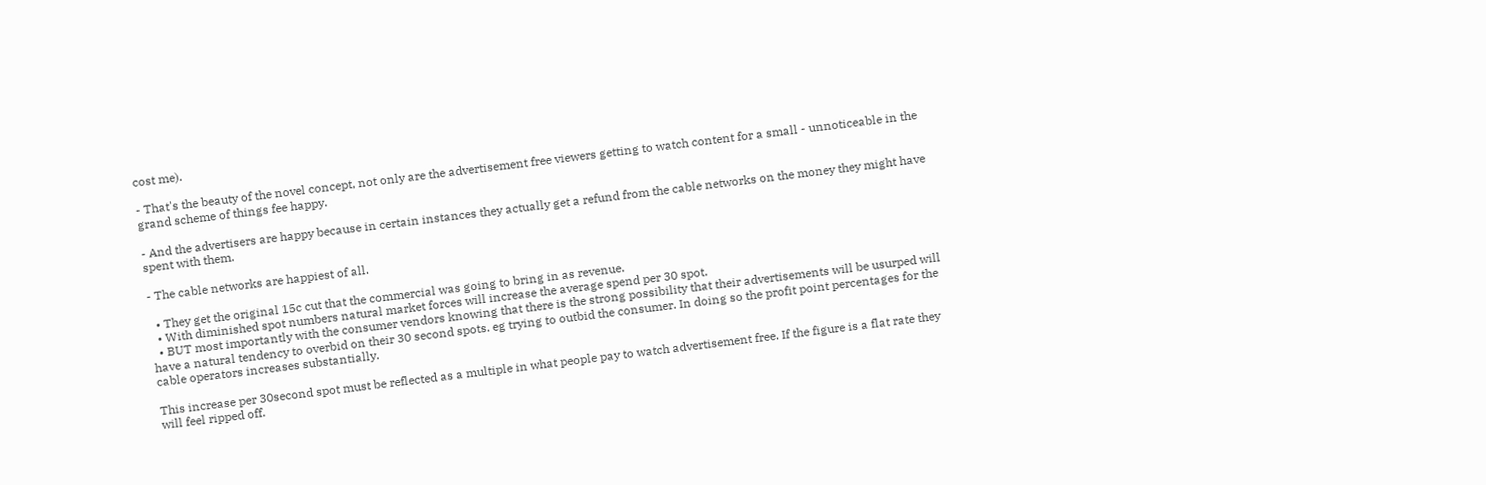cost me).

- That's the beauty of the novel concept, not only are the advertisement free viewers getting to watch content for a small - unnoticeable in the grand scheme of things fee happy.

- And the advertisers are happy because in certain instances they actually get a refund from the cable networks on the money they might have spent with them.

- The cable networks are happiest of all.

  • They get the original 15c cut that the commercial was going to bring in as revenue.
  • With diminished spot numbers natural market forces will increase the average spend per 30 spot.
  • BUT most importantly with the consumer vendors knowing that there is the strong possibility that their advertisements will be usurped will have a natural tendency to overbid on their 30 second spots. eg trying to outbid the consumer. In doing so the profit point percentages for the cable operators increases substantially.

This increase per 30second spot must be reflected as a multiple in what people pay to watch advertisement free. If the figure is a flat rate they will feel ripped off.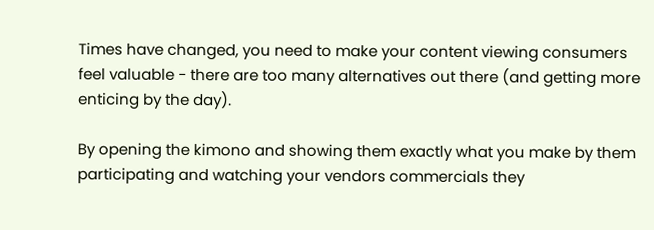Times have changed, you need to make your content viewing consumers feel valuable - there are too many alternatives out there (and getting more enticing by the day).

By opening the kimono and showing them exactly what you make by them participating and watching your vendors commercials they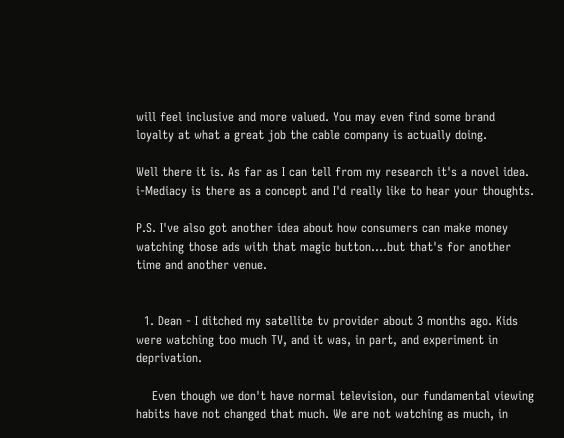will feel inclusive and more valued. You may even find some brand loyalty at what a great job the cable company is actually doing.

Well there it is. As far as I can tell from my research it's a novel idea. i-Mediacy is there as a concept and I'd really like to hear your thoughts.

P.S. I've also got another idea about how consumers can make money watching those ads with that magic button....but that's for another time and another venue.


  1. Dean - I ditched my satellite tv provider about 3 months ago. Kids were watching too much TV, and it was, in part, and experiment in deprivation.

    Even though we don't have normal television, our fundamental viewing habits have not changed that much. We are not watching as much, in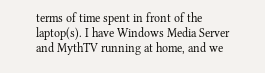terms of time spent in front of the laptop(s). I have Windows Media Server and MythTV running at home, and we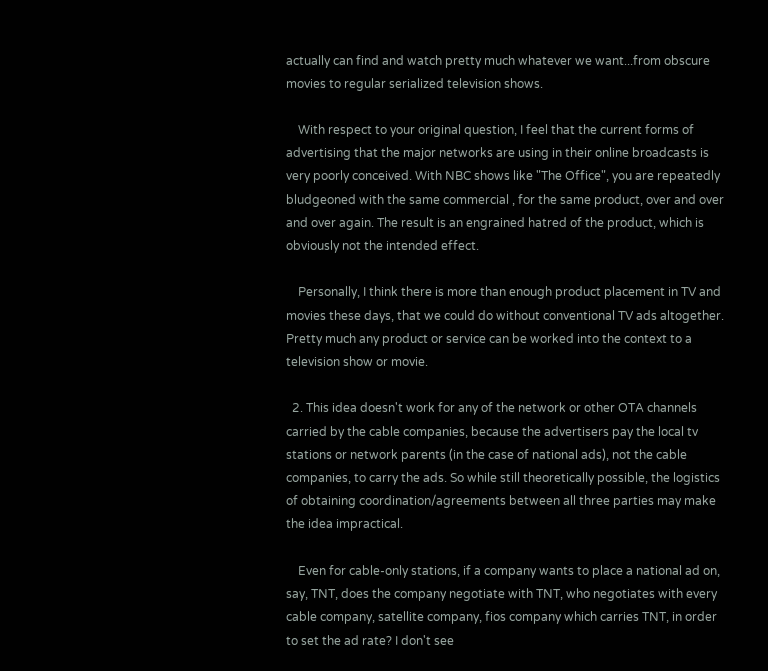actually can find and watch pretty much whatever we want...from obscure movies to regular serialized television shows.

    With respect to your original question, I feel that the current forms of advertising that the major networks are using in their online broadcasts is very poorly conceived. With NBC shows like "The Office", you are repeatedly bludgeoned with the same commercial , for the same product, over and over and over again. The result is an engrained hatred of the product, which is obviously not the intended effect.

    Personally, I think there is more than enough product placement in TV and movies these days, that we could do without conventional TV ads altogether. Pretty much any product or service can be worked into the context to a television show or movie.

  2. This idea doesn't work for any of the network or other OTA channels carried by the cable companies, because the advertisers pay the local tv stations or network parents (in the case of national ads), not the cable companies, to carry the ads. So while still theoretically possible, the logistics of obtaining coordination/agreements between all three parties may make the idea impractical.

    Even for cable-only stations, if a company wants to place a national ad on, say, TNT, does the company negotiate with TNT, who negotiates with every cable company, satellite company, fios company which carries TNT, in order to set the ad rate? I don't see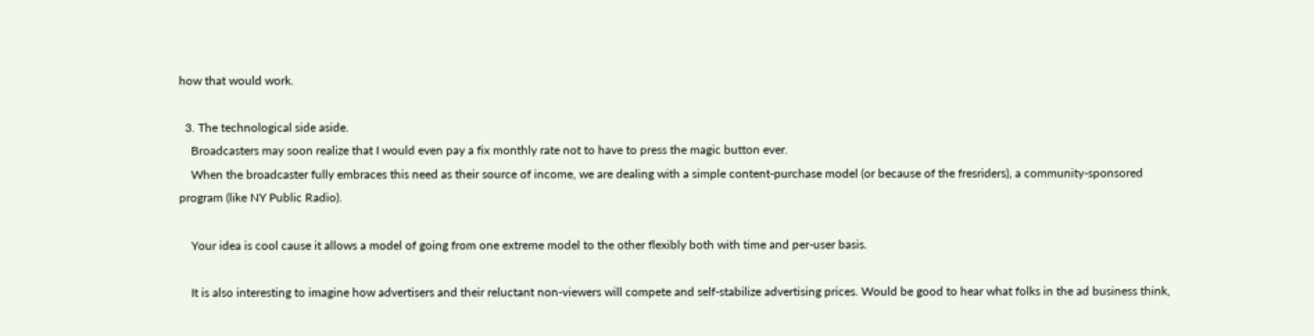how that would work.

  3. The technological side aside.
    Broadcasters may soon realize that I would even pay a fix monthly rate not to have to press the magic button ever.
    When the broadcaster fully embraces this need as their source of income, we are dealing with a simple content-purchase model (or because of the fresriders), a community-sponsored program (like NY Public Radio).

    Your idea is cool cause it allows a model of going from one extreme model to the other flexibly both with time and per-user basis.

    It is also interesting to imagine how advertisers and their reluctant non-viewers will compete and self-stabilize advertising prices. Would be good to hear what folks in the ad business think,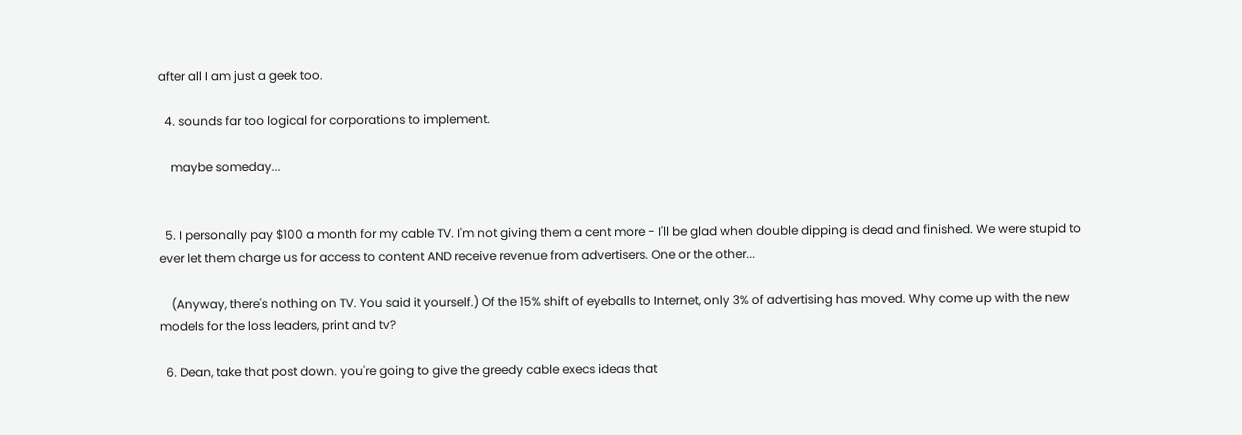after all I am just a geek too.

  4. sounds far too logical for corporations to implement.

    maybe someday...


  5. I personally pay $100 a month for my cable TV. I'm not giving them a cent more - I'll be glad when double dipping is dead and finished. We were stupid to ever let them charge us for access to content AND receive revenue from advertisers. One or the other...

    (Anyway, there's nothing on TV. You said it yourself.) Of the 15% shift of eyeballs to Internet, only 3% of advertising has moved. Why come up with the new models for the loss leaders, print and tv?

  6. Dean, take that post down. you're going to give the greedy cable execs ideas that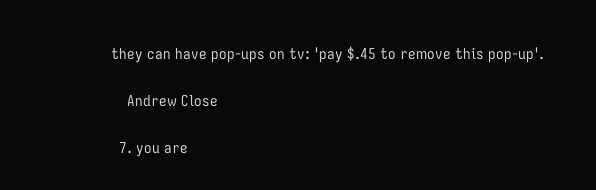they can have pop-ups on tv: 'pay $.45 to remove this pop-up'.

    Andrew Close

  7. you are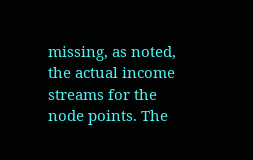missing, as noted, the actual income streams for the node points. The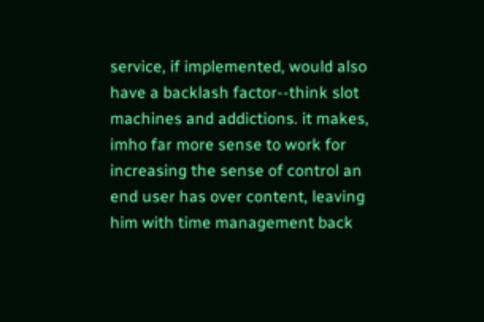service, if implemented, would also have a backlash factor--think slot machines and addictions. it makes, imho far more sense to work for increasing the sense of control an end user has over content, leaving him with time management back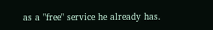as a "free" service he already has.